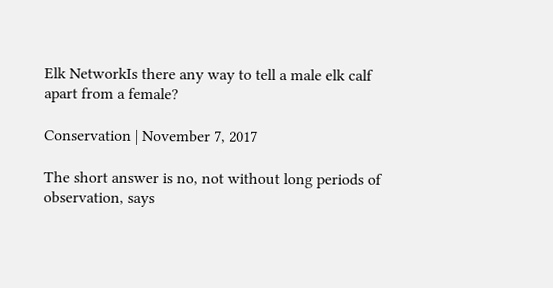Elk NetworkIs there any way to tell a male elk calf apart from a female?

Conservation | November 7, 2017

The short answer is no, not without long periods of observation, says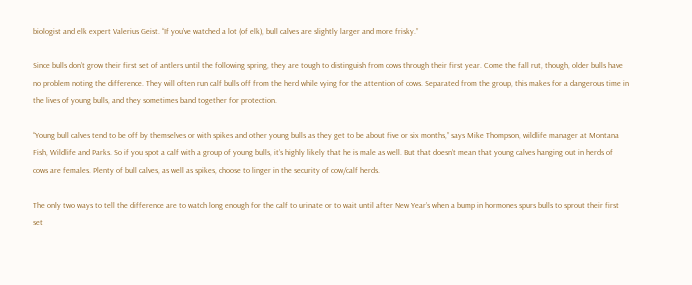biologist and elk expert Valerius Geist. “If you’ve watched a lot (of elk), bull calves are slightly larger and more frisky.”

Since bulls don’t grow their first set of antlers until the following spring, they are tough to distinguish from cows through their first year. Come the fall rut, though, older bulls have no problem noting the difference. They will often run calf bulls off from the herd while vying for the attention of cows. Separated from the group, this makes for a dangerous time in the lives of young bulls, and they sometimes band together for protection.

“Young bull calves tend to be off by themselves or with spikes and other young bulls as they get to be about five or six months,” says Mike Thompson, wildlife manager at Montana Fish, Wildlife and Parks. So if you spot a calf with a group of young bulls, it’s highly likely that he is male as well. But that doesn’t mean that young calves hanging out in herds of cows are females. Plenty of bull calves, as well as spikes, choose to linger in the security of cow/calf herds.

The only two ways to tell the difference are to watch long enough for the calf to urinate or to wait until after New Year’s when a bump in hormones spurs bulls to sprout their first set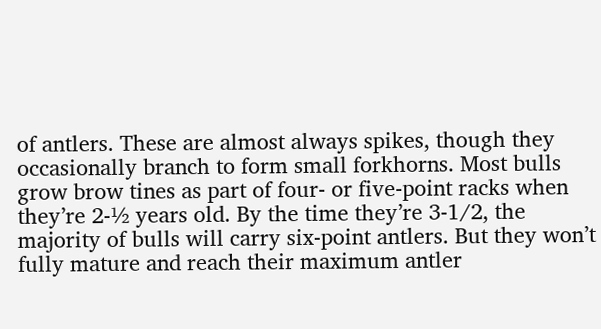of antlers. These are almost always spikes, though they occasionally branch to form small forkhorns. Most bulls grow brow tines as part of four- or five-point racks when they’re 2-½ years old. By the time they’re 3-1/2, the majority of bulls will carry six-point antlers. But they won’t fully mature and reach their maximum antler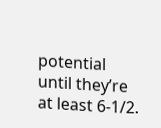potential until they’re at least 6-1/2.